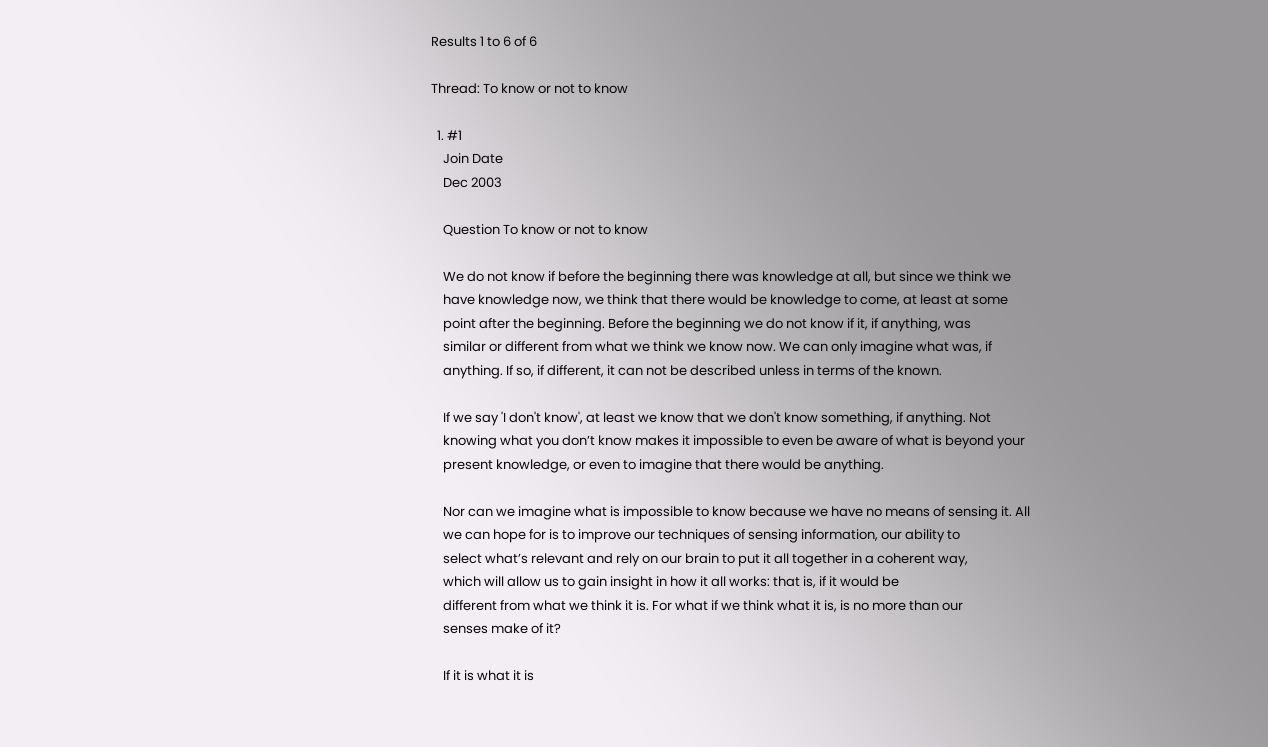Results 1 to 6 of 6

Thread: To know or not to know

  1. #1
    Join Date
    Dec 2003

    Question To know or not to know

    We do not know if before the beginning there was knowledge at all, but since we think we
    have knowledge now, we think that there would be knowledge to come, at least at some
    point after the beginning. Before the beginning we do not know if it, if anything, was
    similar or different from what we think we know now. We can only imagine what was, if
    anything. If so, if different, it can not be described unless in terms of the known.

    If we say 'I don't know', at least we know that we don't know something, if anything. Not
    knowing what you don’t know makes it impossible to even be aware of what is beyond your
    present knowledge, or even to imagine that there would be anything.

    Nor can we imagine what is impossible to know because we have no means of sensing it. All
    we can hope for is to improve our techniques of sensing information, our ability to
    select what’s relevant and rely on our brain to put it all together in a coherent way,
    which will allow us to gain insight in how it all works: that is, if it would be
    different from what we think it is. For what if we think what it is, is no more than our
    senses make of it?

    If it is what it is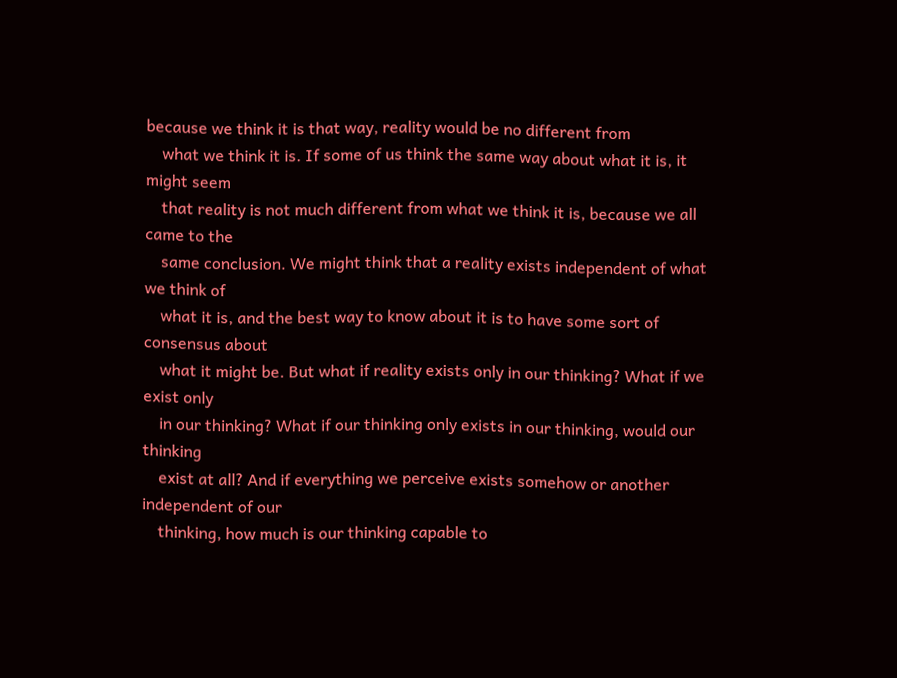because we think it is that way, reality would be no different from
    what we think it is. If some of us think the same way about what it is, it might seem
    that reality is not much different from what we think it is, because we all came to the
    same conclusion. We might think that a reality exists independent of what we think of
    what it is, and the best way to know about it is to have some sort of consensus about
    what it might be. But what if reality exists only in our thinking? What if we exist only
    in our thinking? What if our thinking only exists in our thinking, would our thinking
    exist at all? And if everything we perceive exists somehow or another independent of our
    thinking, how much is our thinking capable to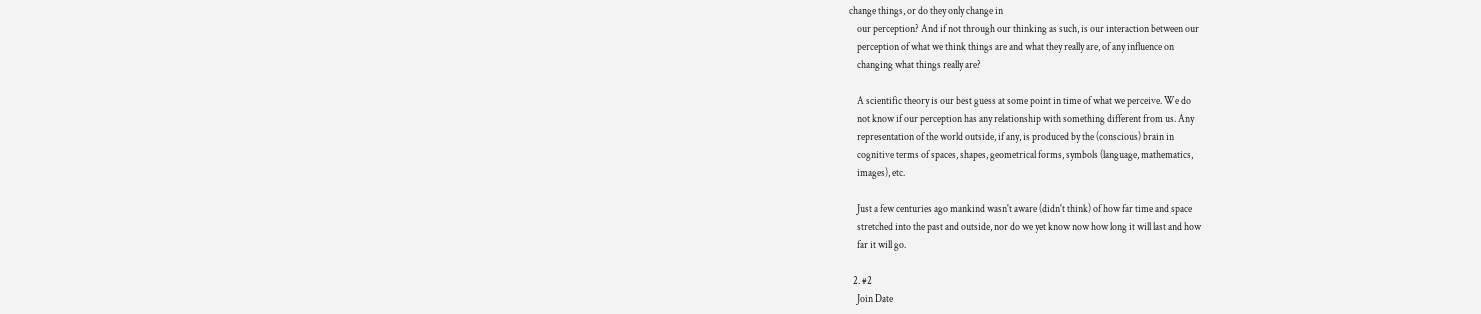change things, or do they only change in
    our perception? And if not through our thinking as such, is our interaction between our
    perception of what we think things are and what they really are, of any influence on
    changing what things really are?

    A scientific theory is our best guess at some point in time of what we perceive. We do
    not know if our perception has any relationship with something different from us. Any
    representation of the world outside, if any, is produced by the (conscious) brain in
    cognitive terms of spaces, shapes, geometrical forms, symbols (language, mathematics,
    images), etc.

    Just a few centuries ago mankind wasn't aware (didn't think) of how far time and space
    stretched into the past and outside, nor do we yet know now how long it will last and how
    far it will go.

  2. #2
    Join Date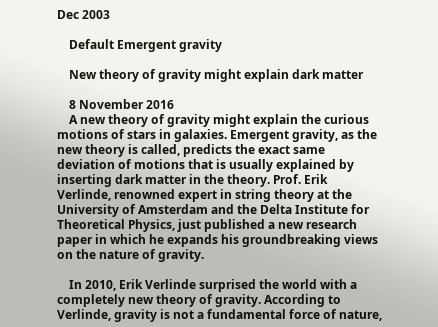Dec 2003

    Default Emergent gravity

    New theory of gravity might explain dark matter

    8 November 2016
    A new theory of gravity might explain the curious motions of stars in galaxies. Emergent gravity, as the new theory is called, predicts the exact same deviation of motions that is usually explained by inserting dark matter in the theory. Prof. Erik Verlinde, renowned expert in string theory at the University of Amsterdam and the Delta Institute for Theoretical Physics, just published a new research paper in which he expands his groundbreaking views on the nature of gravity.

    In 2010, Erik Verlinde surprised the world with a completely new theory of gravity. According to Verlinde, gravity is not a fundamental force of nature,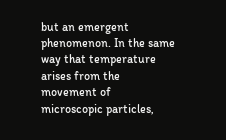but an emergent phenomenon. In the same way that temperature arises from the movement of microscopic particles,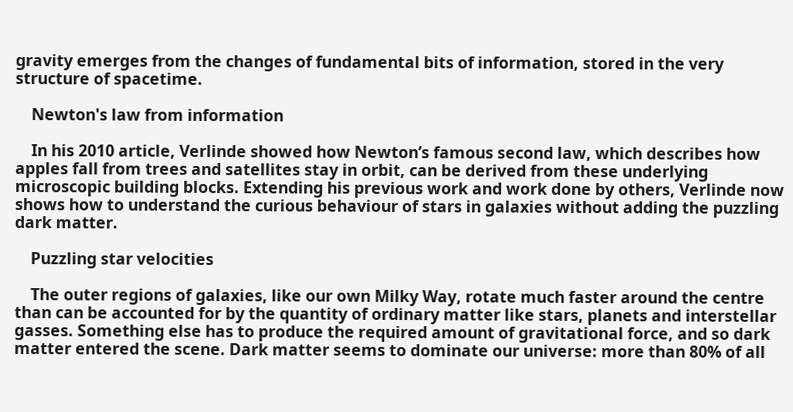gravity emerges from the changes of fundamental bits of information, stored in the very structure of spacetime.

    Newton's law from information

    In his 2010 article, Verlinde showed how Newton’s famous second law, which describes how apples fall from trees and satellites stay in orbit, can be derived from these underlying microscopic building blocks. Extending his previous work and work done by others, Verlinde now shows how to understand the curious behaviour of stars in galaxies without adding the puzzling dark matter.

    Puzzling star velocities

    The outer regions of galaxies, like our own Milky Way, rotate much faster around the centre than can be accounted for by the quantity of ordinary matter like stars, planets and interstellar gasses. Something else has to produce the required amount of gravitational force, and so dark matter entered the scene. Dark matter seems to dominate our universe: more than 80% of all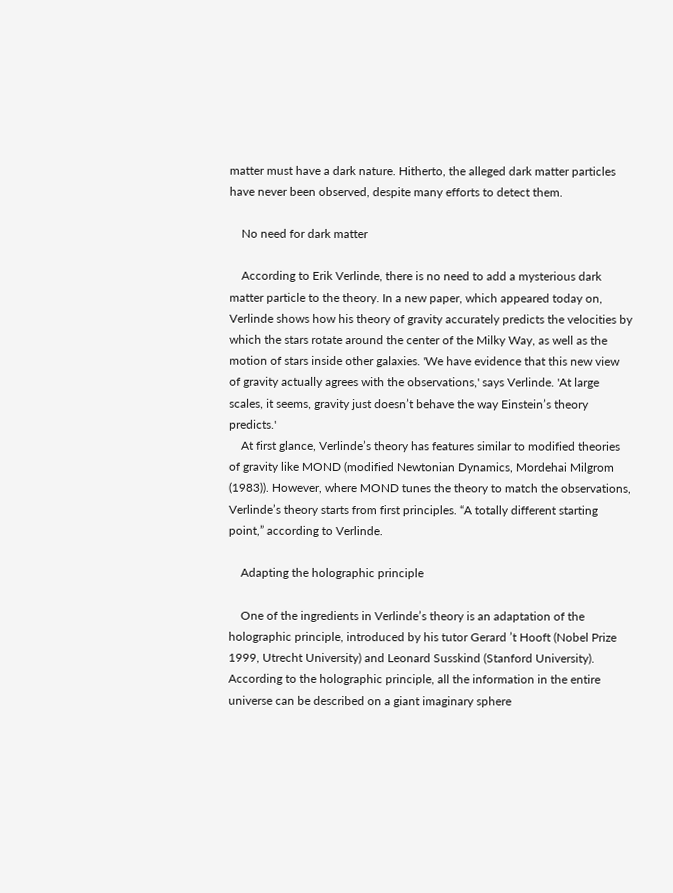matter must have a dark nature. Hitherto, the alleged dark matter particles have never been observed, despite many efforts to detect them.

    No need for dark matter

    According to Erik Verlinde, there is no need to add a mysterious dark matter particle to the theory. In a new paper, which appeared today on, Verlinde shows how his theory of gravity accurately predicts the velocities by which the stars rotate around the center of the Milky Way, as well as the motion of stars inside other galaxies. 'We have evidence that this new view of gravity actually agrees with the observations,' says Verlinde. 'At large scales, it seems, gravity just doesn’t behave the way Einstein’s theory predicts.'
    At first glance, Verlinde’s theory has features similar to modified theories of gravity like MOND (modified Newtonian Dynamics, Mordehai Milgrom (1983)). However, where MOND tunes the theory to match the observations, Verlinde’s theory starts from first principles. “A totally different starting point,” according to Verlinde.

    Adapting the holographic principle

    One of the ingredients in Verlinde’s theory is an adaptation of the holographic principle, introduced by his tutor Gerard ’t Hooft (Nobel Prize 1999, Utrecht University) and Leonard Susskind (Stanford University). According to the holographic principle, all the information in the entire universe can be described on a giant imaginary sphere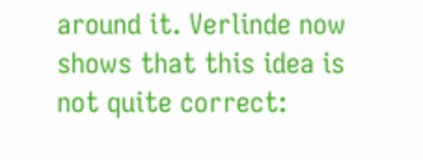around it. Verlinde now shows that this idea is not quite correct: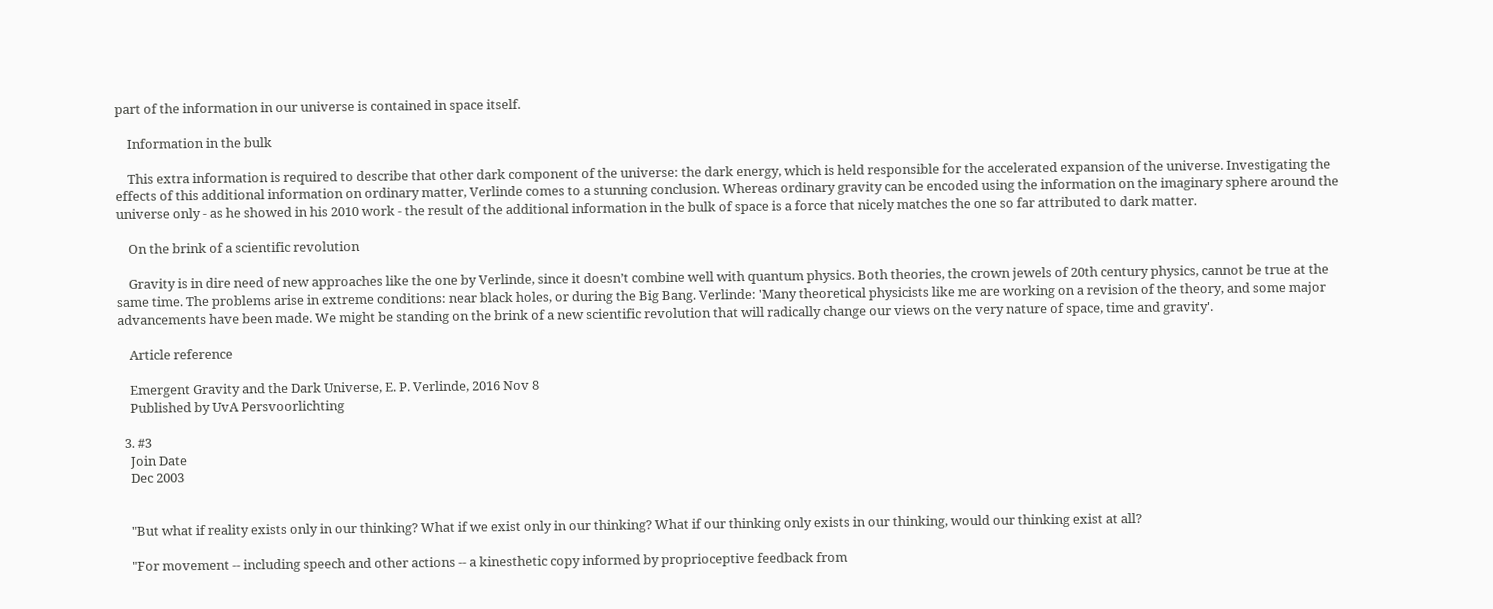part of the information in our universe is contained in space itself.

    Information in the bulk

    This extra information is required to describe that other dark component of the universe: the dark energy, which is held responsible for the accelerated expansion of the universe. Investigating the effects of this additional information on ordinary matter, Verlinde comes to a stunning conclusion. Whereas ordinary gravity can be encoded using the information on the imaginary sphere around the universe only - as he showed in his 2010 work - the result of the additional information in the bulk of space is a force that nicely matches the one so far attributed to dark matter.

    On the brink of a scientific revolution

    Gravity is in dire need of new approaches like the one by Verlinde, since it doesn’t combine well with quantum physics. Both theories, the crown jewels of 20th century physics, cannot be true at the same time. The problems arise in extreme conditions: near black holes, or during the Big Bang. Verlinde: 'Many theoretical physicists like me are working on a revision of the theory, and some major advancements have been made. We might be standing on the brink of a new scientific revolution that will radically change our views on the very nature of space, time and gravity'.

    Article reference

    Emergent Gravity and the Dark Universe, E. P. Verlinde, 2016 Nov 8
    Published by UvA Persvoorlichting

  3. #3
    Join Date
    Dec 2003


    "But what if reality exists only in our thinking? What if we exist only in our thinking? What if our thinking only exists in our thinking, would our thinking exist at all?

    "For movement -- including speech and other actions -- a kinesthetic copy informed by proprioceptive feedback from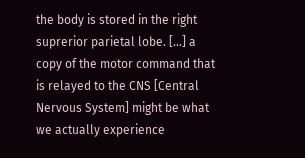the body is stored in the right suprerior parietal lobe. [...] a copy of the motor command that is relayed to the CNS [Central Nervous System] might be what we actually experience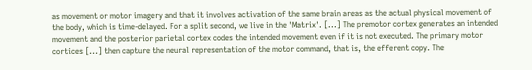as movement or motor imagery and that it involves activation of the same brain areas as the actual physical movement of the body, which is time-delayed. For a split second, we live in the 'Matrix'. [...] The premotor cortex generates an intended movement and the posterior parietal cortex codes the intended movement even if it is not executed. The primary motor cortices [...] then capture the neural representation of the motor command, that is, the efferent copy. The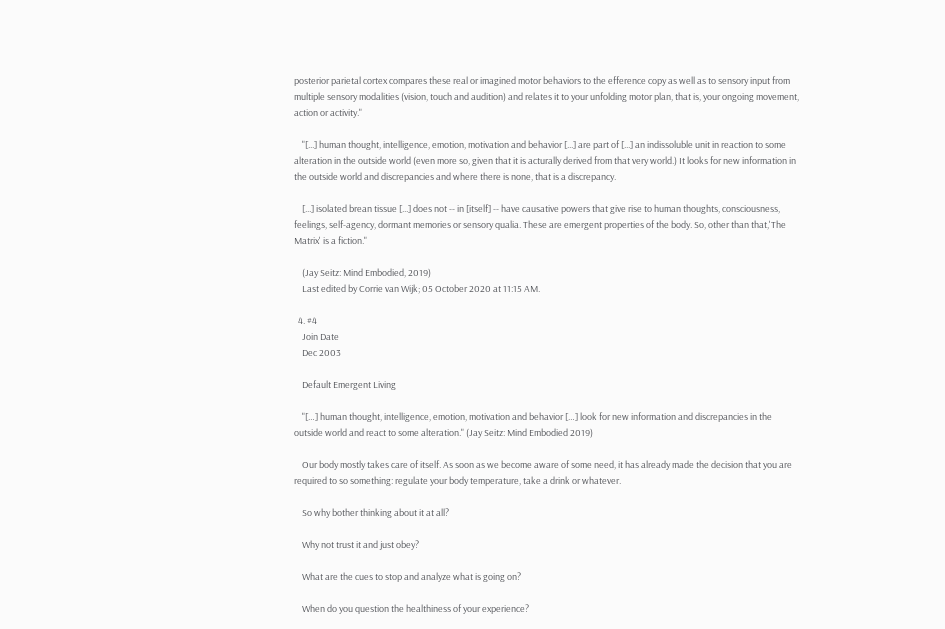posterior parietal cortex compares these real or imagined motor behaviors to the efference copy as well as to sensory input from multiple sensory modalities (vision, touch and audition) and relates it to your unfolding motor plan, that is, your ongoing movement, action or activity."

    "[...] human thought, intelligence, emotion, motivation and behavior [...] are part of [...] an indissoluble unit in reaction to some alteration in the outside world (even more so, given that it is acturally derived from that very world.) It looks for new information in the outside world and discrepancies and where there is none, that is a discrepancy.

    [...] isolated brean tissue [...] does not -- in [itself] -- have causative powers that give rise to human thoughts, consciousness, feelings, self-agency, dormant memories or sensory qualia. These are emergent properties of the body. So, other than that,'The Matrix' is a fiction."

    (Jay Seitz: Mind Embodied, 2019)
    Last edited by Corrie van Wijk; 05 October 2020 at 11:15 AM.

  4. #4
    Join Date
    Dec 2003

    Default Emergent Living

    "[…] human thought, intelligence, emotion, motivation and behavior […] look for new information and discrepancies in the outside world and react to some alteration." (Jay Seitz: Mind Embodied 2019)

    Our body mostly takes care of itself. As soon as we become aware of some need, it has already made the decision that you are required to so something: regulate your body temperature, take a drink or whatever.

    So why bother thinking about it at all?

    Why not trust it and just obey?

    What are the cues to stop and analyze what is going on?

    When do you question the healthiness of your experience?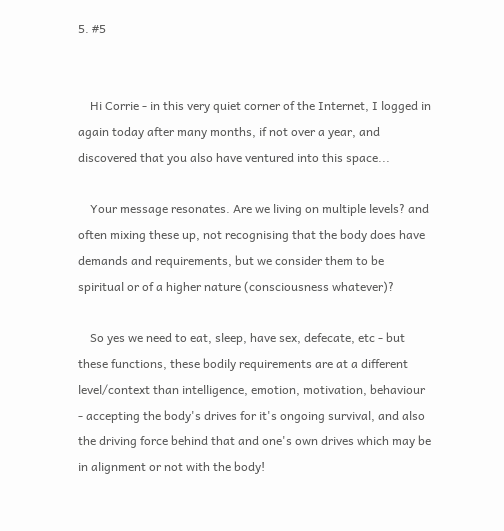5. #5


    Hi Corrie - in this very quiet corner of the Internet, I logged in again today after many months, if not over a year, and discovered that you also have ventured into this space...

    Your message resonates. Are we living on multiple levels? and often mixing these up, not recognising that the body does have demands and requirements, but we consider them to be spiritual or of a higher nature (consciousness whatever)?

    So yes we need to eat, sleep, have sex, defecate, etc - but these functions, these bodily requirements are at a different level/context than intelligence, emotion, motivation, behaviour - accepting the body's drives for it's ongoing survival, and also the driving force behind that and one's own drives which may be in alignment or not with the body!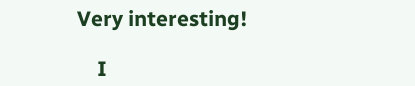Very interesting!

    I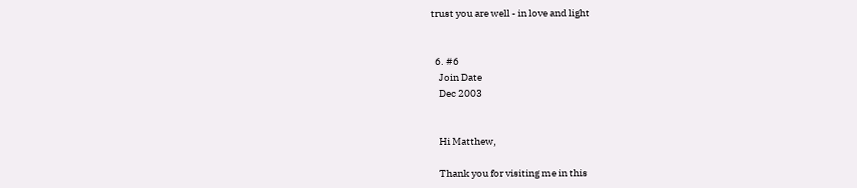trust you are well - in love and light


  6. #6
    Join Date
    Dec 2003


    Hi Matthew,

    Thank you for visiting me in this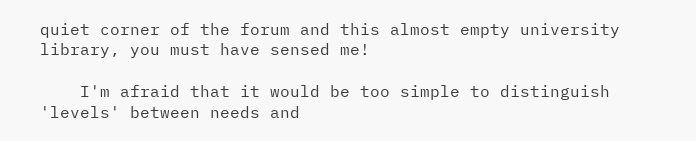quiet corner of the forum and this almost empty university library, you must have sensed me!

    I'm afraid that it would be too simple to distinguish 'levels' between needs and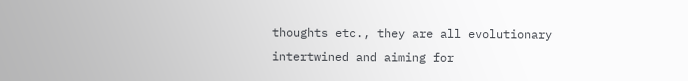thoughts etc., they are all evolutionary intertwined and aiming for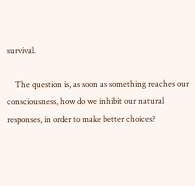survival.

    The question is, as soon as something reaches our consciousness, how do we inhibit our natural responses, in order to make better choices?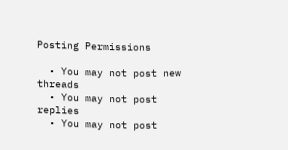Posting Permissions

  • You may not post new threads
  • You may not post replies
  • You may not post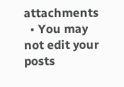attachments
  • You may not edit your posts